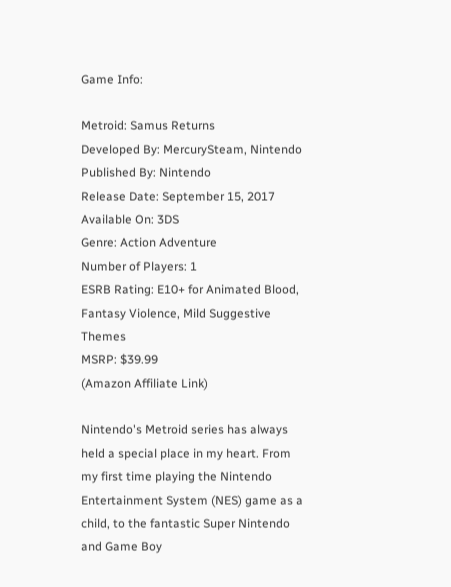Game Info:

Metroid: Samus Returns
Developed By: MercurySteam, Nintendo
Published By: Nintendo
Release Date: September 15, 2017
Available On: 3DS
Genre: Action Adventure
Number of Players: 1
ESRB Rating: E10+ for Animated Blood, Fantasy Violence, Mild Suggestive Themes
MSRP: $39.99
(Amazon Affiliate Link)

Nintendo's Metroid series has always held a special place in my heart. From my first time playing the Nintendo Entertainment System (NES) game as a child, to the fantastic Super Nintendo and Game Boy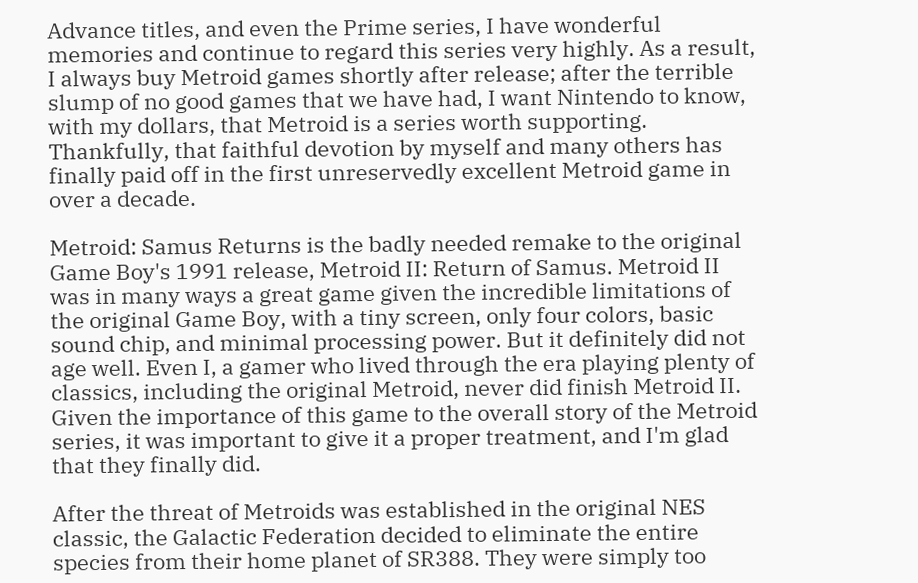Advance titles, and even the Prime series, I have wonderful memories and continue to regard this series very highly. As a result, I always buy Metroid games shortly after release; after the terrible slump of no good games that we have had, I want Nintendo to know, with my dollars, that Metroid is a series worth supporting. Thankfully, that faithful devotion by myself and many others has finally paid off in the first unreservedly excellent Metroid game in over a decade.

Metroid: Samus Returns is the badly needed remake to the original Game Boy's 1991 release, Metroid II: Return of Samus. Metroid II was in many ways a great game given the incredible limitations of the original Game Boy, with a tiny screen, only four colors, basic sound chip, and minimal processing power. But it definitely did not age well. Even I, a gamer who lived through the era playing plenty of classics, including the original Metroid, never did finish Metroid II. Given the importance of this game to the overall story of the Metroid series, it was important to give it a proper treatment, and I'm glad that they finally did.

After the threat of Metroids was established in the original NES classic, the Galactic Federation decided to eliminate the entire species from their home planet of SR388. They were simply too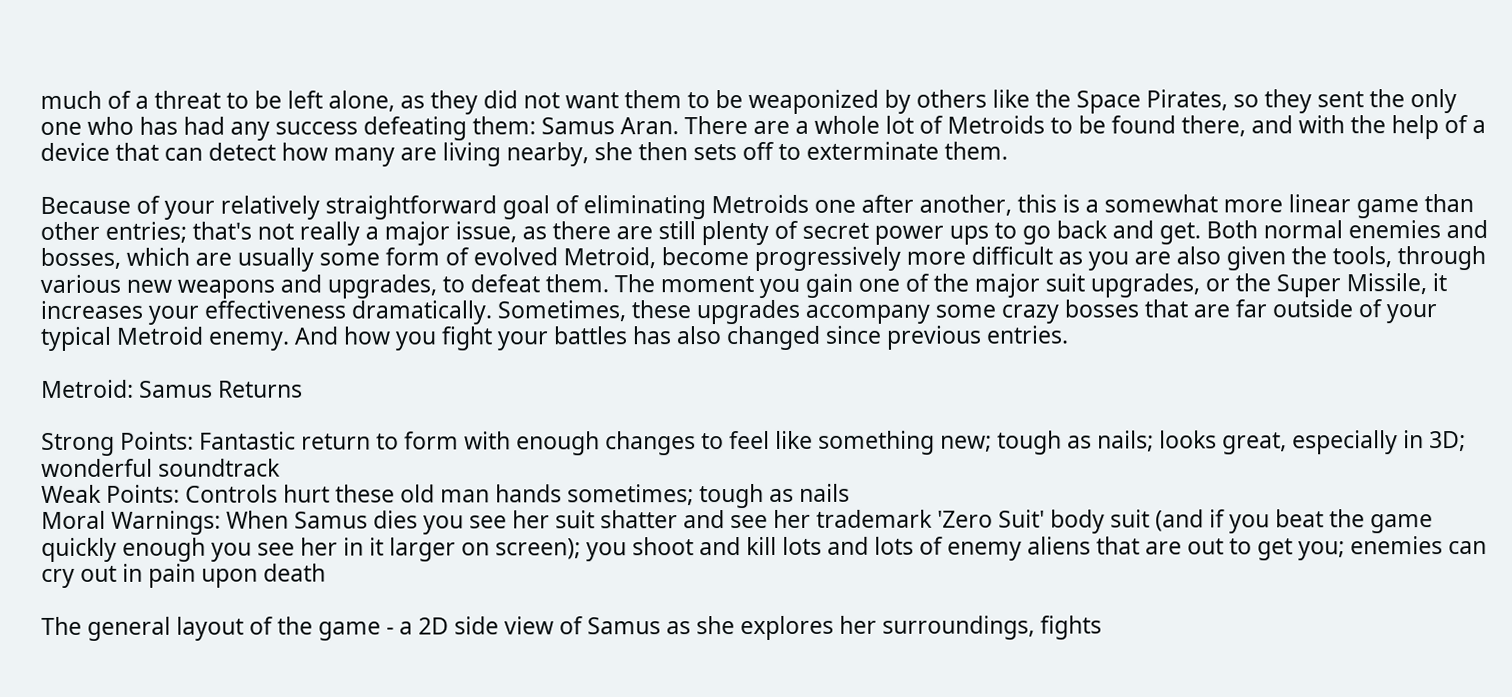much of a threat to be left alone, as they did not want them to be weaponized by others like the Space Pirates, so they sent the only one who has had any success defeating them: Samus Aran. There are a whole lot of Metroids to be found there, and with the help of a device that can detect how many are living nearby, she then sets off to exterminate them.

Because of your relatively straightforward goal of eliminating Metroids one after another, this is a somewhat more linear game than other entries; that's not really a major issue, as there are still plenty of secret power ups to go back and get. Both normal enemies and bosses, which are usually some form of evolved Metroid, become progressively more difficult as you are also given the tools, through various new weapons and upgrades, to defeat them. The moment you gain one of the major suit upgrades, or the Super Missile, it increases your effectiveness dramatically. Sometimes, these upgrades accompany some crazy bosses that are far outside of your typical Metroid enemy. And how you fight your battles has also changed since previous entries.

Metroid: Samus Returns

Strong Points: Fantastic return to form with enough changes to feel like something new; tough as nails; looks great, especially in 3D; wonderful soundtrack
Weak Points: Controls hurt these old man hands sometimes; tough as nails
Moral Warnings: When Samus dies you see her suit shatter and see her trademark 'Zero Suit' body suit (and if you beat the game quickly enough you see her in it larger on screen); you shoot and kill lots and lots of enemy aliens that are out to get you; enemies can cry out in pain upon death

The general layout of the game - a 2D side view of Samus as she explores her surroundings, fights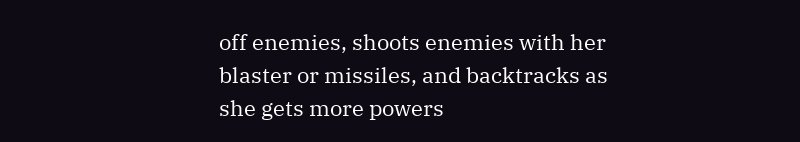off enemies, shoots enemies with her blaster or missiles, and backtracks as she gets more powers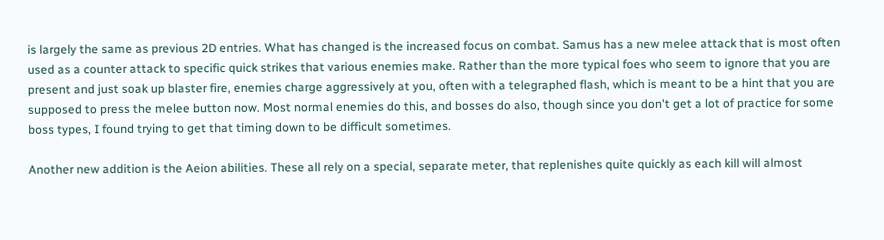is largely the same as previous 2D entries. What has changed is the increased focus on combat. Samus has a new melee attack that is most often used as a counter attack to specific quick strikes that various enemies make. Rather than the more typical foes who seem to ignore that you are present and just soak up blaster fire, enemies charge aggressively at you, often with a telegraphed flash, which is meant to be a hint that you are supposed to press the melee button now. Most normal enemies do this, and bosses do also, though since you don't get a lot of practice for some boss types, I found trying to get that timing down to be difficult sometimes.

Another new addition is the Aeion abilities. These all rely on a special, separate meter, that replenishes quite quickly as each kill will almost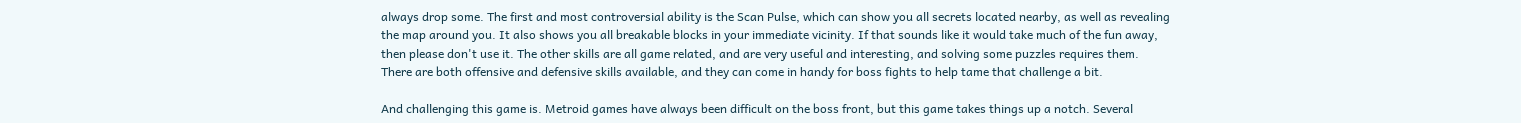always drop some. The first and most controversial ability is the Scan Pulse, which can show you all secrets located nearby, as well as revealing the map around you. It also shows you all breakable blocks in your immediate vicinity. If that sounds like it would take much of the fun away, then please don't use it. The other skills are all game related, and are very useful and interesting, and solving some puzzles requires them. There are both offensive and defensive skills available, and they can come in handy for boss fights to help tame that challenge a bit.

And challenging this game is. Metroid games have always been difficult on the boss front, but this game takes things up a notch. Several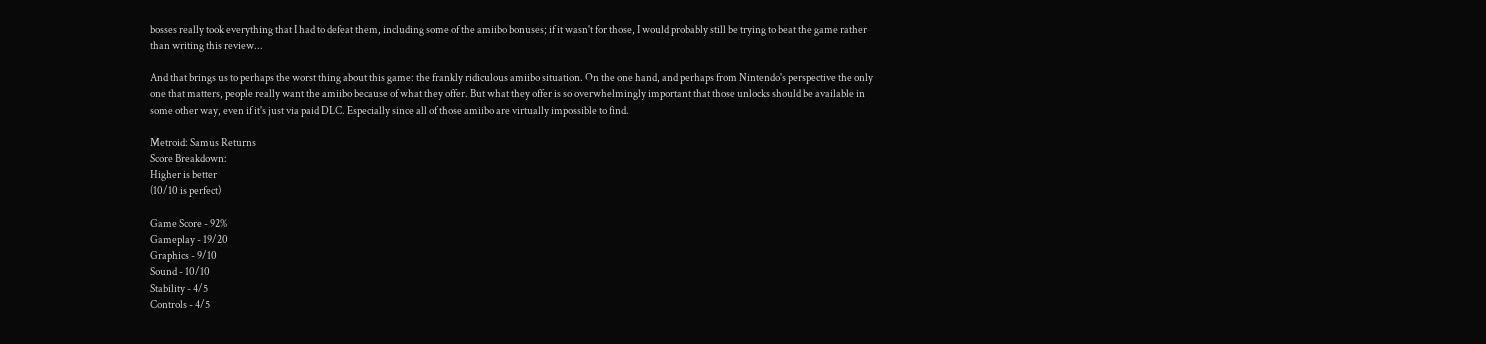bosses really took everything that I had to defeat them, including some of the amiibo bonuses; if it wasn't for those, I would probably still be trying to beat the game rather than writing this review...

And that brings us to perhaps the worst thing about this game: the frankly ridiculous amiibo situation. On the one hand, and perhaps from Nintendo's perspective the only one that matters, people really want the amiibo because of what they offer. But what they offer is so overwhelmingly important that those unlocks should be available in some other way, even if it's just via paid DLC. Especially since all of those amiibo are virtually impossible to find.

Metroid: Samus Returns
Score Breakdown:
Higher is better
(10/10 is perfect)

Game Score - 92%
Gameplay - 19/20
Graphics - 9/10
Sound - 10/10
Stability - 4/5
Controls - 4/5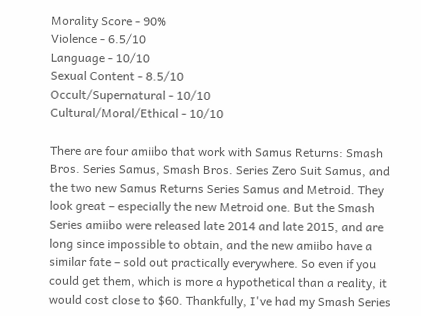Morality Score - 90%
Violence - 6.5/10
Language - 10/10
Sexual Content - 8.5/10
Occult/Supernatural - 10/10
Cultural/Moral/Ethical - 10/10

There are four amiibo that work with Samus Returns: Smash Bros. Series Samus, Smash Bros. Series Zero Suit Samus, and the two new Samus Returns Series Samus and Metroid. They look great – especially the new Metroid one. But the Smash Series amiibo were released late 2014 and late 2015, and are long since impossible to obtain, and the new amiibo have a similar fate – sold out practically everywhere. So even if you could get them, which is more a hypothetical than a reality, it would cost close to $60. Thankfully, I've had my Smash Series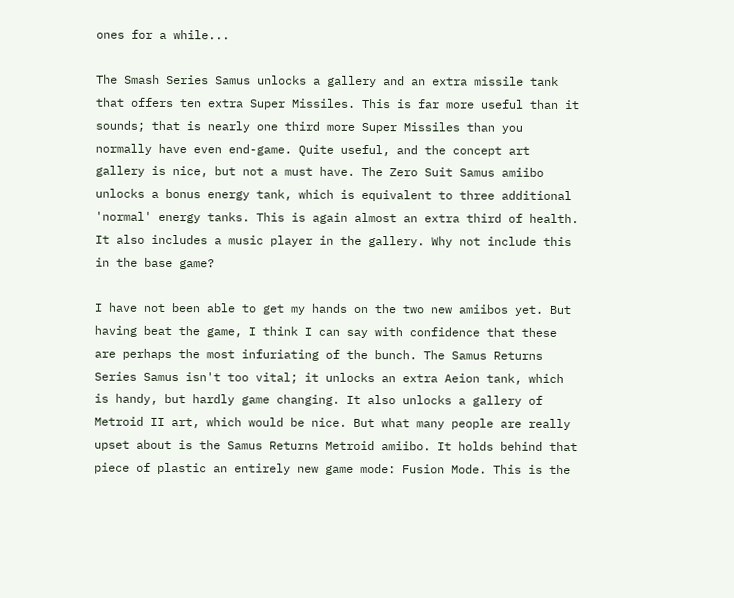ones for a while...

The Smash Series Samus unlocks a gallery and an extra missile tank that offers ten extra Super Missiles. This is far more useful than it sounds; that is nearly one third more Super Missiles than you normally have even end-game. Quite useful, and the concept art gallery is nice, but not a must have. The Zero Suit Samus amiibo unlocks a bonus energy tank, which is equivalent to three additional 'normal' energy tanks. This is again almost an extra third of health. It also includes a music player in the gallery. Why not include this in the base game?

I have not been able to get my hands on the two new amiibos yet. But having beat the game, I think I can say with confidence that these are perhaps the most infuriating of the bunch. The Samus Returns Series Samus isn't too vital; it unlocks an extra Aeion tank, which is handy, but hardly game changing. It also unlocks a gallery of Metroid II art, which would be nice. But what many people are really upset about is the Samus Returns Metroid amiibo. It holds behind that piece of plastic an entirely new game mode: Fusion Mode. This is the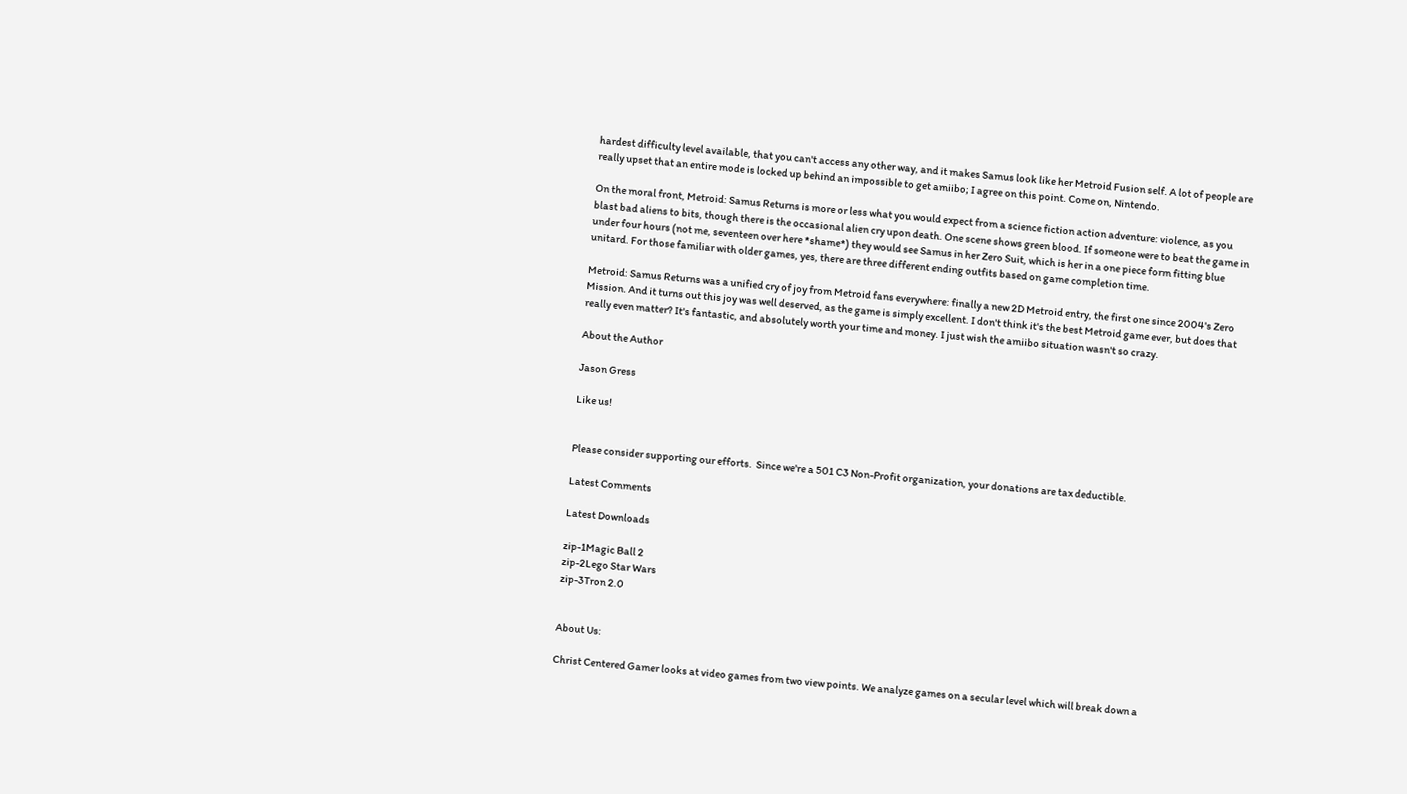hardest difficulty level available, that you can't access any other way, and it makes Samus look like her Metroid Fusion self. A lot of people are really upset that an entire mode is locked up behind an impossible to get amiibo; I agree on this point. Come on, Nintendo.

On the moral front, Metroid: Samus Returns is more or less what you would expect from a science fiction action adventure: violence, as you blast bad aliens to bits, though there is the occasional alien cry upon death. One scene shows green blood. If someone were to beat the game in under four hours (not me, seventeen over here *shame*) they would see Samus in her Zero Suit, which is her in a one piece form fitting blue unitard. For those familiar with older games, yes, there are three different ending outfits based on game completion time.

Metroid: Samus Returns was a unified cry of joy from Metroid fans everywhere: finally a new 2D Metroid entry, the first one since 2004's Zero Mission. And it turns out this joy was well deserved, as the game is simply excellent. I don't think it's the best Metroid game ever, but does that really even matter? It's fantastic, and absolutely worth your time and money. I just wish the amiibo situation wasn't so crazy.

About the Author

Jason Gress

Like us!


Please consider supporting our efforts.  Since we're a 501 C3 Non-Profit organization, your donations are tax deductible.

Latest Comments

Latest Downloads

zip-1Magic Ball 2
zip-2Lego Star Wars
zip-3Tron 2.0


About Us:

Christ Centered Gamer looks at video games from two view points. We analyze games on a secular level which will break down a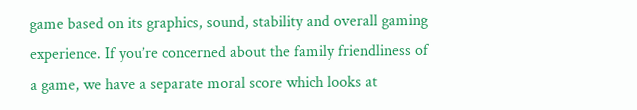game based on its graphics, sound, stability and overall gaming experience. If you’re concerned about the family friendliness of a game, we have a separate moral score which looks at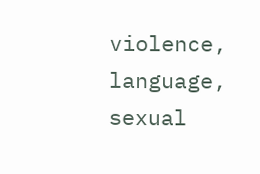violence, language, sexual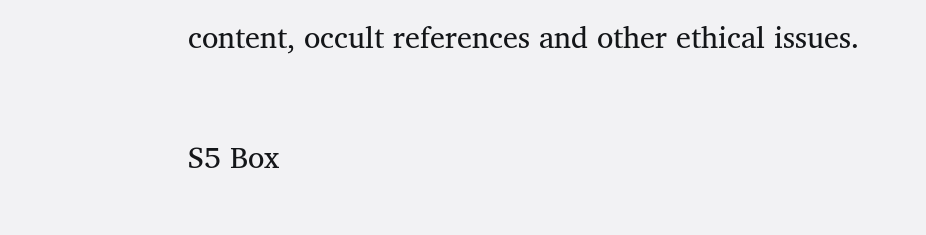content, occult references and other ethical issues.

S5 Box